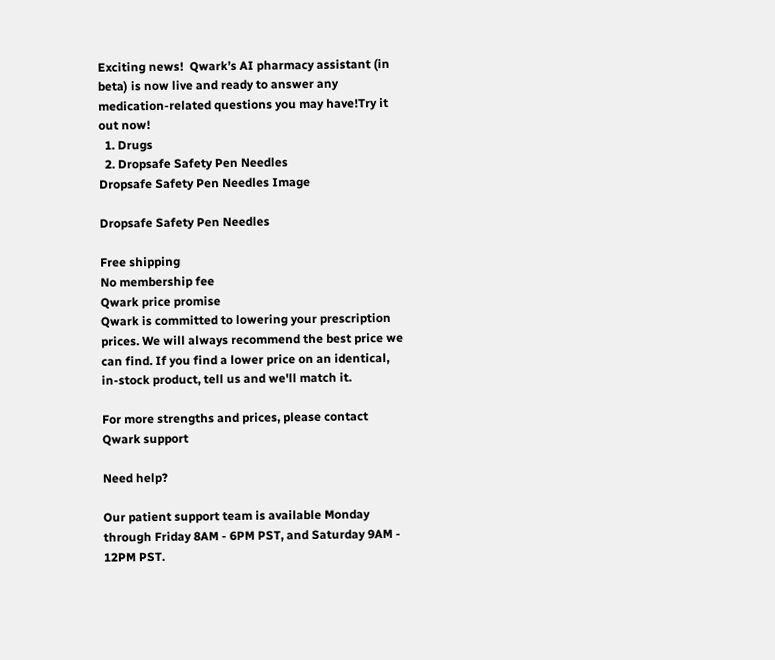Exciting news!  Qwark’s AI pharmacy assistant (in beta) is now live and ready to answer any medication-related questions you may have!Try it out now!
  1. Drugs
  2. Dropsafe Safety Pen Needles
Dropsafe Safety Pen Needles Image

Dropsafe Safety Pen Needles

Free shipping
No membership fee
Qwark price promise
Qwark is committed to lowering your prescription prices. We will always recommend the best price we can find. If you find a lower price on an identical, in-stock product, tell us and we'll match it.

For more strengths and prices, please contact Qwark support

Need help?

Our patient support team is available Monday through Friday 8AM - 6PM PST, and Saturday 9AM - 12PM PST.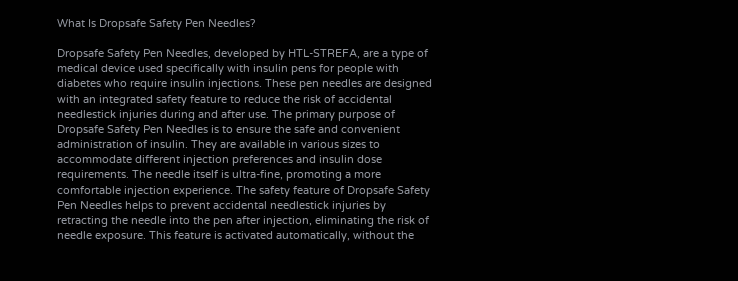What Is Dropsafe Safety Pen Needles?

Dropsafe Safety Pen Needles, developed by HTL-STREFA, are a type of medical device used specifically with insulin pens for people with diabetes who require insulin injections. These pen needles are designed with an integrated safety feature to reduce the risk of accidental needlestick injuries during and after use. The primary purpose of Dropsafe Safety Pen Needles is to ensure the safe and convenient administration of insulin. They are available in various sizes to accommodate different injection preferences and insulin dose requirements. The needle itself is ultra-fine, promoting a more comfortable injection experience. The safety feature of Dropsafe Safety Pen Needles helps to prevent accidental needlestick injuries by retracting the needle into the pen after injection, eliminating the risk of needle exposure. This feature is activated automatically, without the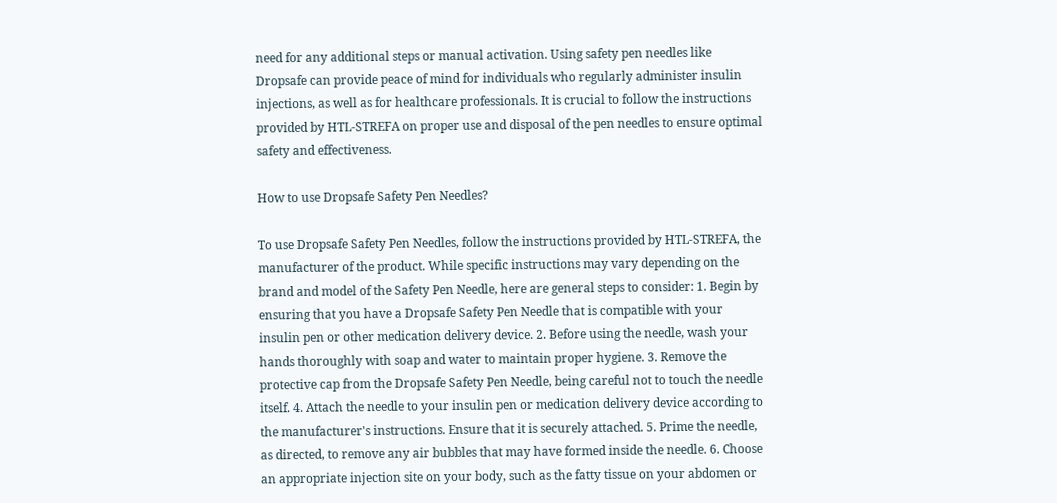need for any additional steps or manual activation. Using safety pen needles like Dropsafe can provide peace of mind for individuals who regularly administer insulin injections, as well as for healthcare professionals. It is crucial to follow the instructions provided by HTL-STREFA on proper use and disposal of the pen needles to ensure optimal safety and effectiveness.

How to use Dropsafe Safety Pen Needles?

To use Dropsafe Safety Pen Needles, follow the instructions provided by HTL-STREFA, the manufacturer of the product. While specific instructions may vary depending on the brand and model of the Safety Pen Needle, here are general steps to consider: 1. Begin by ensuring that you have a Dropsafe Safety Pen Needle that is compatible with your insulin pen or other medication delivery device. 2. Before using the needle, wash your hands thoroughly with soap and water to maintain proper hygiene. 3. Remove the protective cap from the Dropsafe Safety Pen Needle, being careful not to touch the needle itself. 4. Attach the needle to your insulin pen or medication delivery device according to the manufacturer's instructions. Ensure that it is securely attached. 5. Prime the needle, as directed, to remove any air bubbles that may have formed inside the needle. 6. Choose an appropriate injection site on your body, such as the fatty tissue on your abdomen or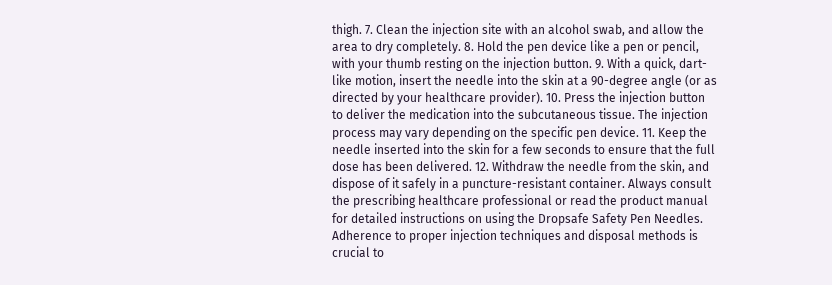thigh. 7. Clean the injection site with an alcohol swab, and allow the area to dry completely. 8. Hold the pen device like a pen or pencil, with your thumb resting on the injection button. 9. With a quick, dart-like motion, insert the needle into the skin at a 90-degree angle (or as directed by your healthcare provider). 10. Press the injection button to deliver the medication into the subcutaneous tissue. The injection process may vary depending on the specific pen device. 11. Keep the needle inserted into the skin for a few seconds to ensure that the full dose has been delivered. 12. Withdraw the needle from the skin, and dispose of it safely in a puncture-resistant container. Always consult the prescribing healthcare professional or read the product manual for detailed instructions on using the Dropsafe Safety Pen Needles. Adherence to proper injection techniques and disposal methods is crucial to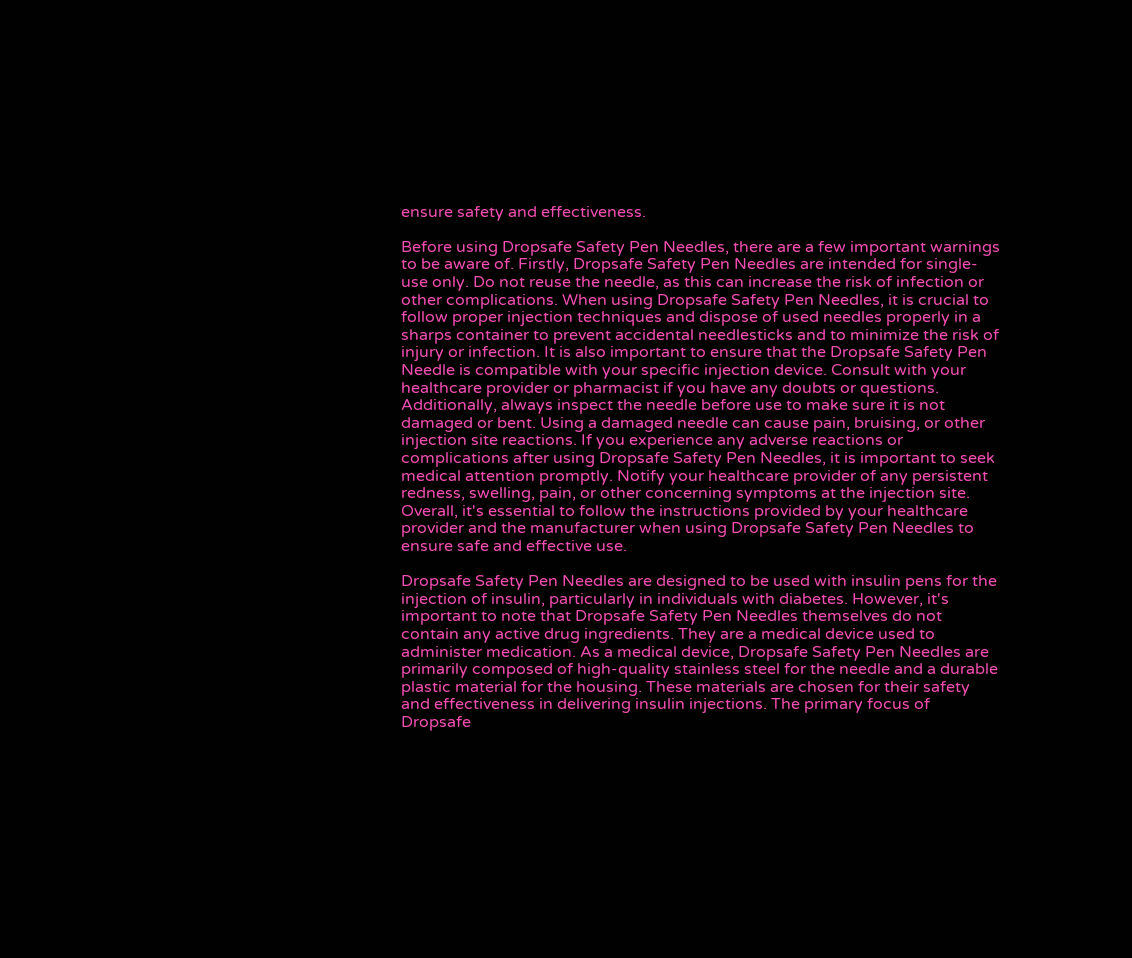ensure safety and effectiveness.

Before using Dropsafe Safety Pen Needles, there are a few important warnings to be aware of. Firstly, Dropsafe Safety Pen Needles are intended for single-use only. Do not reuse the needle, as this can increase the risk of infection or other complications. When using Dropsafe Safety Pen Needles, it is crucial to follow proper injection techniques and dispose of used needles properly in a sharps container to prevent accidental needlesticks and to minimize the risk of injury or infection. It is also important to ensure that the Dropsafe Safety Pen Needle is compatible with your specific injection device. Consult with your healthcare provider or pharmacist if you have any doubts or questions. Additionally, always inspect the needle before use to make sure it is not damaged or bent. Using a damaged needle can cause pain, bruising, or other injection site reactions. If you experience any adverse reactions or complications after using Dropsafe Safety Pen Needles, it is important to seek medical attention promptly. Notify your healthcare provider of any persistent redness, swelling, pain, or other concerning symptoms at the injection site. Overall, it's essential to follow the instructions provided by your healthcare provider and the manufacturer when using Dropsafe Safety Pen Needles to ensure safe and effective use.

Dropsafe Safety Pen Needles are designed to be used with insulin pens for the injection of insulin, particularly in individuals with diabetes. However, it's important to note that Dropsafe Safety Pen Needles themselves do not contain any active drug ingredients. They are a medical device used to administer medication. As a medical device, Dropsafe Safety Pen Needles are primarily composed of high-quality stainless steel for the needle and a durable plastic material for the housing. These materials are chosen for their safety and effectiveness in delivering insulin injections. The primary focus of Dropsafe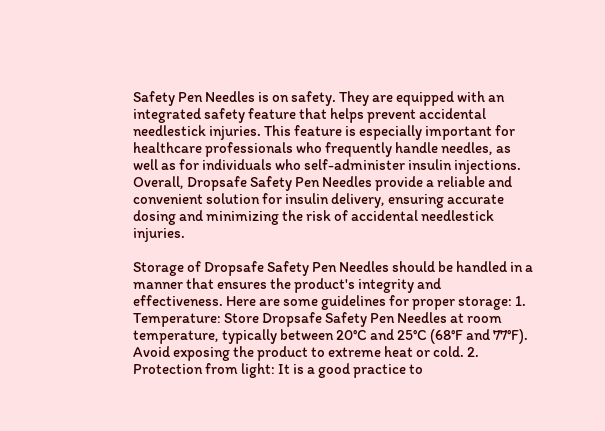Safety Pen Needles is on safety. They are equipped with an integrated safety feature that helps prevent accidental needlestick injuries. This feature is especially important for healthcare professionals who frequently handle needles, as well as for individuals who self-administer insulin injections. Overall, Dropsafe Safety Pen Needles provide a reliable and convenient solution for insulin delivery, ensuring accurate dosing and minimizing the risk of accidental needlestick injuries.

Storage of Dropsafe Safety Pen Needles should be handled in a manner that ensures the product's integrity and effectiveness. Here are some guidelines for proper storage: 1. Temperature: Store Dropsafe Safety Pen Needles at room temperature, typically between 20°C and 25°C (68°F and 77°F). Avoid exposing the product to extreme heat or cold. 2. Protection from light: It is a good practice to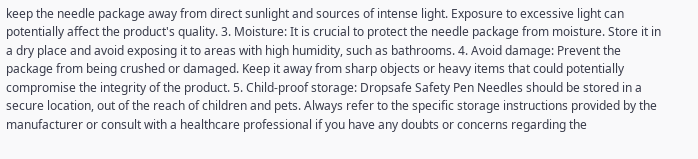keep the needle package away from direct sunlight and sources of intense light. Exposure to excessive light can potentially affect the product's quality. 3. Moisture: It is crucial to protect the needle package from moisture. Store it in a dry place and avoid exposing it to areas with high humidity, such as bathrooms. 4. Avoid damage: Prevent the package from being crushed or damaged. Keep it away from sharp objects or heavy items that could potentially compromise the integrity of the product. 5. Child-proof storage: Dropsafe Safety Pen Needles should be stored in a secure location, out of the reach of children and pets. Always refer to the specific storage instructions provided by the manufacturer or consult with a healthcare professional if you have any doubts or concerns regarding the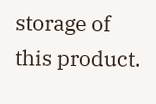storage of this product.